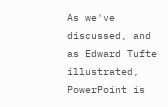As we've discussed, and as Edward Tufte illustrated, PowerPoint is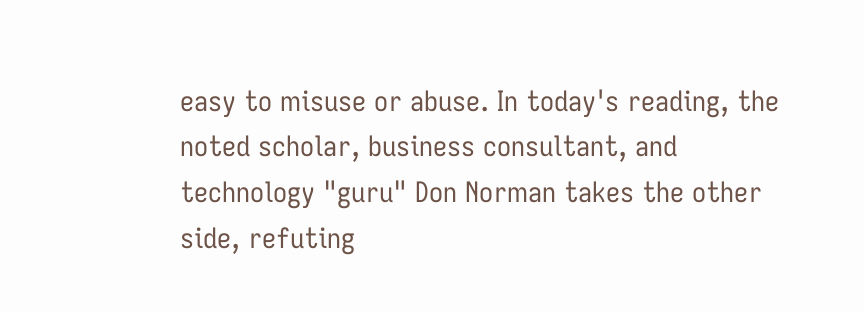easy to misuse or abuse. In today's reading, the noted scholar, business consultant, and technology "guru" Don Norman takes the other side, refuting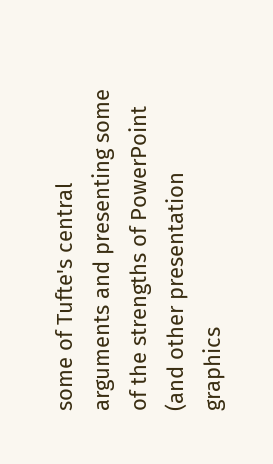some of Tufte's central arguments and presenting some of the strengths of PowerPoint (and other presentation graphics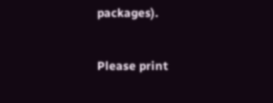packages).

Please print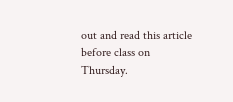out and read this article before class on Thursday.